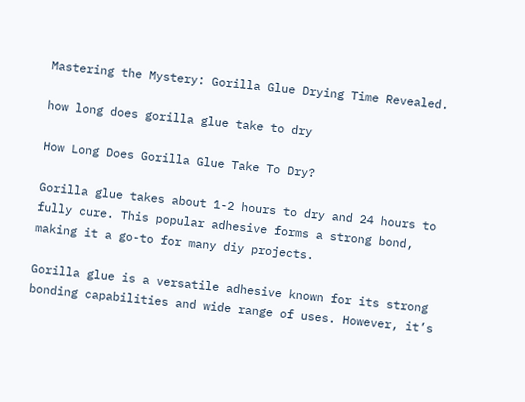Mastering the Mystery: Gorilla Glue Drying Time Revealed.

how long does gorilla glue take to dry

How Long Does Gorilla Glue Take To Dry?

Gorilla glue takes about 1-2 hours to dry and 24 hours to fully cure. This popular adhesive forms a strong bond, making it a go-to for many diy projects.

Gorilla glue is a versatile adhesive known for its strong bonding capabilities and wide range of uses. However, it’s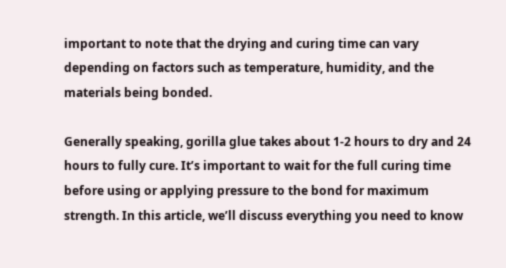important to note that the drying and curing time can vary depending on factors such as temperature, humidity, and the materials being bonded.

Generally speaking, gorilla glue takes about 1-2 hours to dry and 24 hours to fully cure. It’s important to wait for the full curing time before using or applying pressure to the bond for maximum strength. In this article, we’ll discuss everything you need to know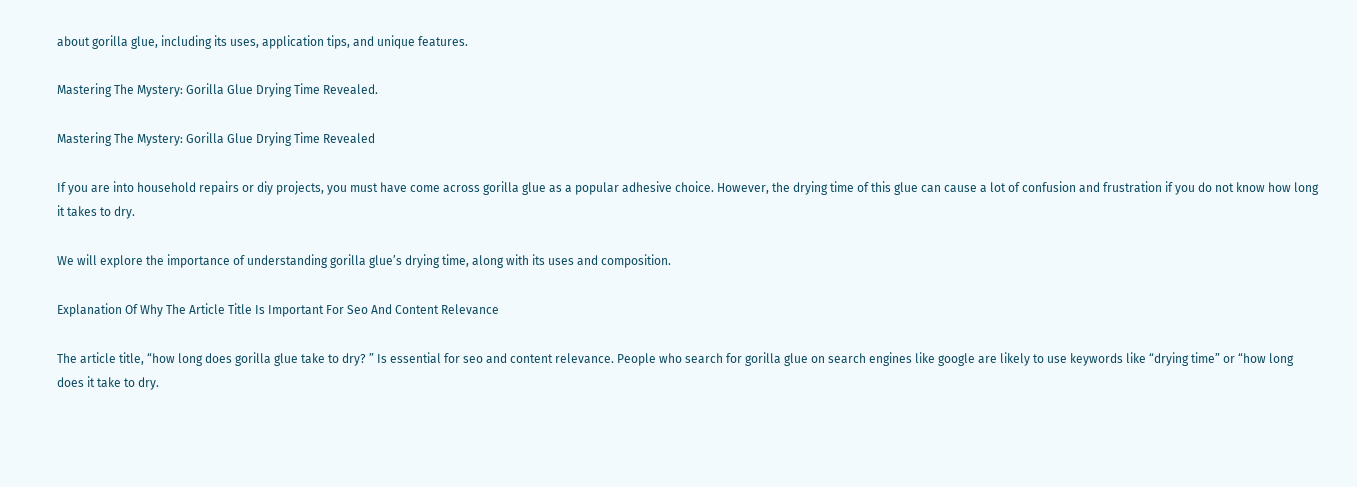about gorilla glue, including its uses, application tips, and unique features.

Mastering The Mystery: Gorilla Glue Drying Time Revealed.

Mastering The Mystery: Gorilla Glue Drying Time Revealed

If you are into household repairs or diy projects, you must have come across gorilla glue as a popular adhesive choice. However, the drying time of this glue can cause a lot of confusion and frustration if you do not know how long it takes to dry.

We will explore the importance of understanding gorilla glue’s drying time, along with its uses and composition.

Explanation Of Why The Article Title Is Important For Seo And Content Relevance

The article title, “how long does gorilla glue take to dry? ” Is essential for seo and content relevance. People who search for gorilla glue on search engines like google are likely to use keywords like “drying time” or “how long does it take to dry.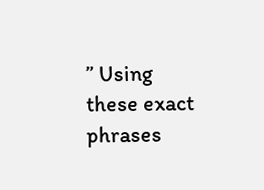” Using these exact phrases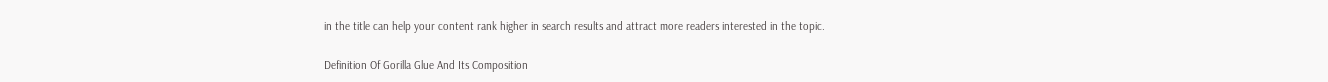in the title can help your content rank higher in search results and attract more readers interested in the topic.

Definition Of Gorilla Glue And Its Composition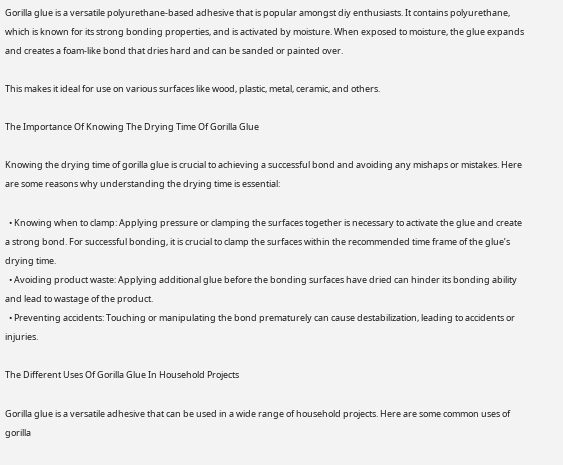Gorilla glue is a versatile polyurethane-based adhesive that is popular amongst diy enthusiasts. It contains polyurethane, which is known for its strong bonding properties, and is activated by moisture. When exposed to moisture, the glue expands and creates a foam-like bond that dries hard and can be sanded or painted over.

This makes it ideal for use on various surfaces like wood, plastic, metal, ceramic, and others.

The Importance Of Knowing The Drying Time Of Gorilla Glue

Knowing the drying time of gorilla glue is crucial to achieving a successful bond and avoiding any mishaps or mistakes. Here are some reasons why understanding the drying time is essential:

  • Knowing when to clamp: Applying pressure or clamping the surfaces together is necessary to activate the glue and create a strong bond. For successful bonding, it is crucial to clamp the surfaces within the recommended time frame of the glue’s drying time.
  • Avoiding product waste: Applying additional glue before the bonding surfaces have dried can hinder its bonding ability and lead to wastage of the product.
  • Preventing accidents: Touching or manipulating the bond prematurely can cause destabilization, leading to accidents or injuries.

The Different Uses Of Gorilla Glue In Household Projects

Gorilla glue is a versatile adhesive that can be used in a wide range of household projects. Here are some common uses of gorilla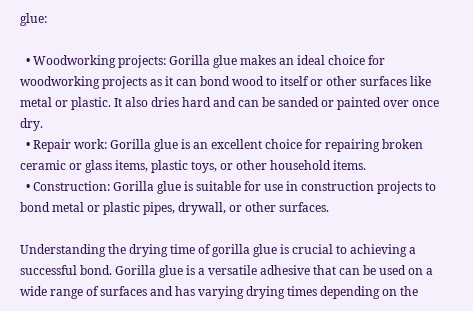glue:

  • Woodworking projects: Gorilla glue makes an ideal choice for woodworking projects as it can bond wood to itself or other surfaces like metal or plastic. It also dries hard and can be sanded or painted over once dry.
  • Repair work: Gorilla glue is an excellent choice for repairing broken ceramic or glass items, plastic toys, or other household items.
  • Construction: Gorilla glue is suitable for use in construction projects to bond metal or plastic pipes, drywall, or other surfaces.

Understanding the drying time of gorilla glue is crucial to achieving a successful bond. Gorilla glue is a versatile adhesive that can be used on a wide range of surfaces and has varying drying times depending on the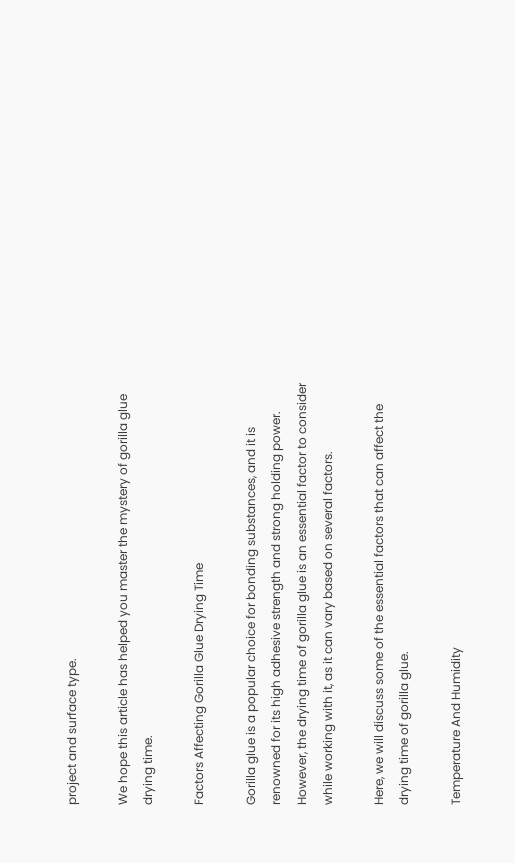project and surface type.

We hope this article has helped you master the mystery of gorilla glue drying time.

Factors Affecting Gorilla Glue Drying Time

Gorilla glue is a popular choice for bonding substances, and it is renowned for its high adhesive strength and strong holding power. However, the drying time of gorilla glue is an essential factor to consider while working with it, as it can vary based on several factors.

Here, we will discuss some of the essential factors that can affect the drying time of gorilla glue.

Temperature And Humidity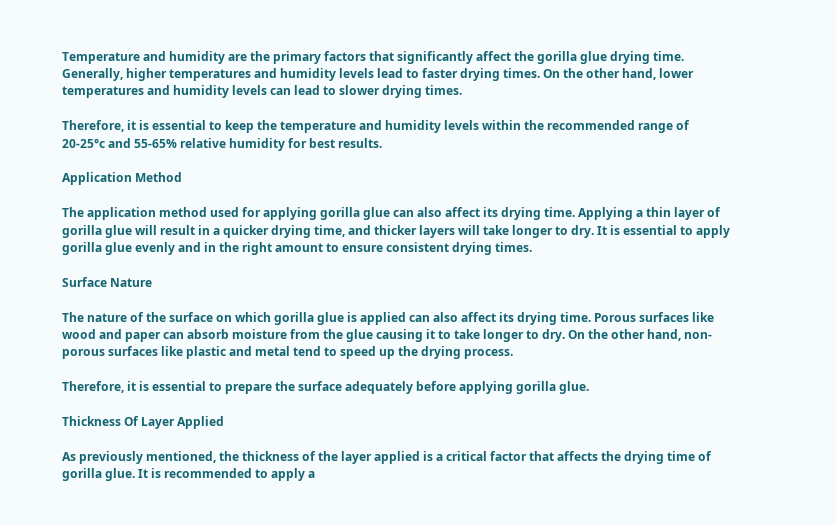Temperature and humidity are the primary factors that significantly affect the gorilla glue drying time. Generally, higher temperatures and humidity levels lead to faster drying times. On the other hand, lower temperatures and humidity levels can lead to slower drying times.

Therefore, it is essential to keep the temperature and humidity levels within the recommended range of 20-25°c and 55-65% relative humidity for best results.

Application Method

The application method used for applying gorilla glue can also affect its drying time. Applying a thin layer of gorilla glue will result in a quicker drying time, and thicker layers will take longer to dry. It is essential to apply gorilla glue evenly and in the right amount to ensure consistent drying times.

Surface Nature

The nature of the surface on which gorilla glue is applied can also affect its drying time. Porous surfaces like wood and paper can absorb moisture from the glue causing it to take longer to dry. On the other hand, non-porous surfaces like plastic and metal tend to speed up the drying process.

Therefore, it is essential to prepare the surface adequately before applying gorilla glue.

Thickness Of Layer Applied

As previously mentioned, the thickness of the layer applied is a critical factor that affects the drying time of gorilla glue. It is recommended to apply a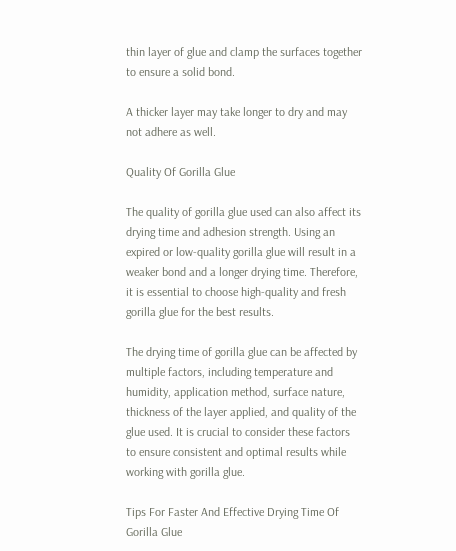thin layer of glue and clamp the surfaces together to ensure a solid bond.

A thicker layer may take longer to dry and may not adhere as well.

Quality Of Gorilla Glue

The quality of gorilla glue used can also affect its drying time and adhesion strength. Using an expired or low-quality gorilla glue will result in a weaker bond and a longer drying time. Therefore, it is essential to choose high-quality and fresh gorilla glue for the best results.

The drying time of gorilla glue can be affected by multiple factors, including temperature and humidity, application method, surface nature, thickness of the layer applied, and quality of the glue used. It is crucial to consider these factors to ensure consistent and optimal results while working with gorilla glue.

Tips For Faster And Effective Drying Time Of Gorilla Glue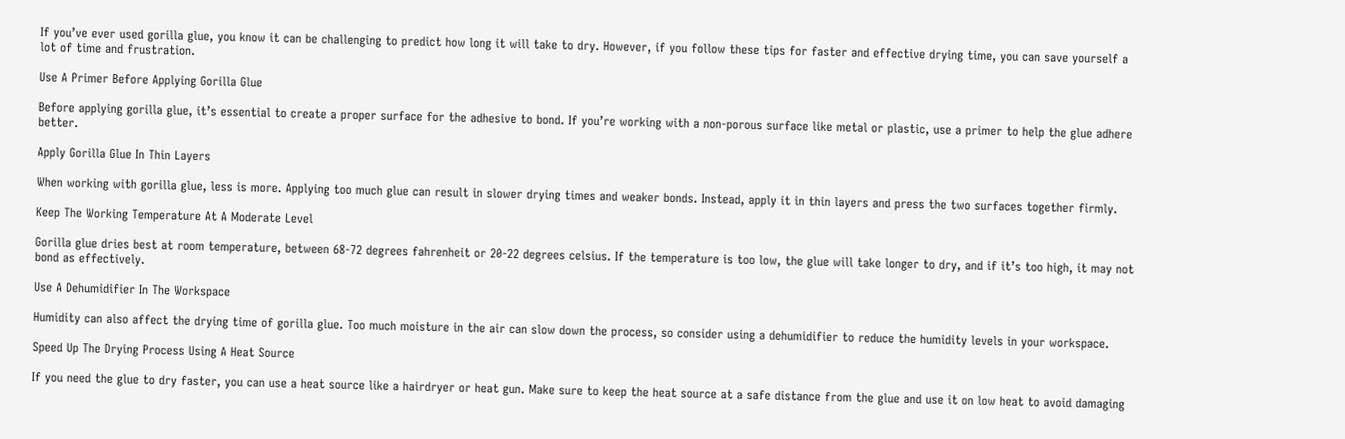If you’ve ever used gorilla glue, you know it can be challenging to predict how long it will take to dry. However, if you follow these tips for faster and effective drying time, you can save yourself a lot of time and frustration.

Use A Primer Before Applying Gorilla Glue

Before applying gorilla glue, it’s essential to create a proper surface for the adhesive to bond. If you’re working with a non-porous surface like metal or plastic, use a primer to help the glue adhere better.

Apply Gorilla Glue In Thin Layers

When working with gorilla glue, less is more. Applying too much glue can result in slower drying times and weaker bonds. Instead, apply it in thin layers and press the two surfaces together firmly.

Keep The Working Temperature At A Moderate Level

Gorilla glue dries best at room temperature, between 68-72 degrees fahrenheit or 20-22 degrees celsius. If the temperature is too low, the glue will take longer to dry, and if it’s too high, it may not bond as effectively.

Use A Dehumidifier In The Workspace

Humidity can also affect the drying time of gorilla glue. Too much moisture in the air can slow down the process, so consider using a dehumidifier to reduce the humidity levels in your workspace.

Speed Up The Drying Process Using A Heat Source

If you need the glue to dry faster, you can use a heat source like a hairdryer or heat gun. Make sure to keep the heat source at a safe distance from the glue and use it on low heat to avoid damaging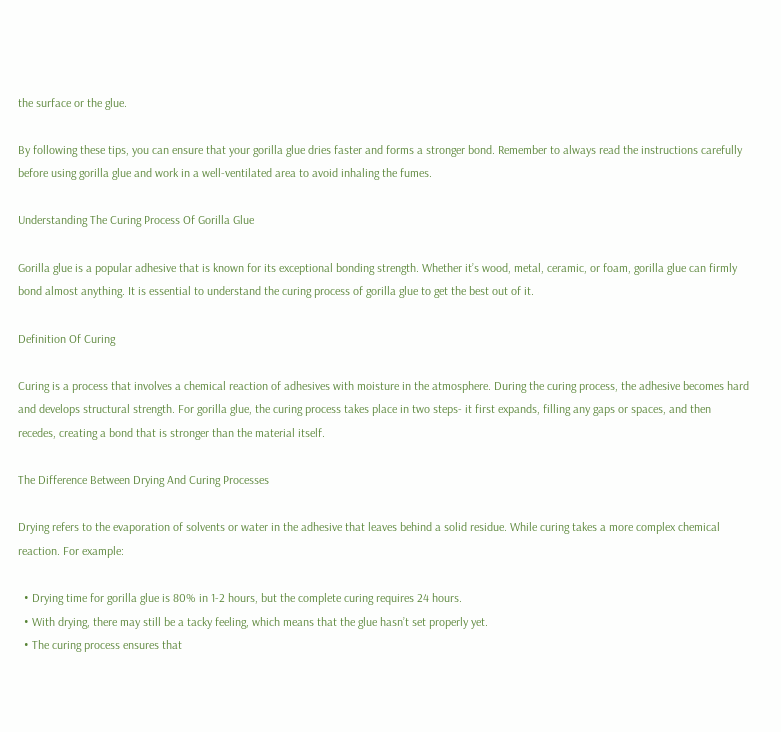the surface or the glue.

By following these tips, you can ensure that your gorilla glue dries faster and forms a stronger bond. Remember to always read the instructions carefully before using gorilla glue and work in a well-ventilated area to avoid inhaling the fumes.

Understanding The Curing Process Of Gorilla Glue

Gorilla glue is a popular adhesive that is known for its exceptional bonding strength. Whether it’s wood, metal, ceramic, or foam, gorilla glue can firmly bond almost anything. It is essential to understand the curing process of gorilla glue to get the best out of it.

Definition Of Curing

Curing is a process that involves a chemical reaction of adhesives with moisture in the atmosphere. During the curing process, the adhesive becomes hard and develops structural strength. For gorilla glue, the curing process takes place in two steps- it first expands, filling any gaps or spaces, and then recedes, creating a bond that is stronger than the material itself.

The Difference Between Drying And Curing Processes

Drying refers to the evaporation of solvents or water in the adhesive that leaves behind a solid residue. While curing takes a more complex chemical reaction. For example:

  • Drying time for gorilla glue is 80% in 1-2 hours, but the complete curing requires 24 hours.
  • With drying, there may still be a tacky feeling, which means that the glue hasn’t set properly yet.
  • The curing process ensures that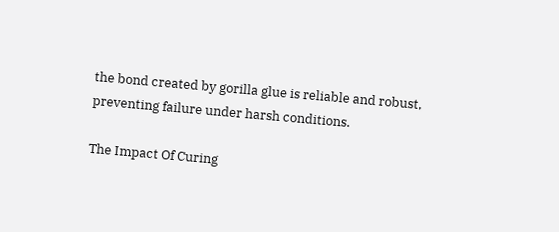the bond created by gorilla glue is reliable and robust, preventing failure under harsh conditions.

The Impact Of Curing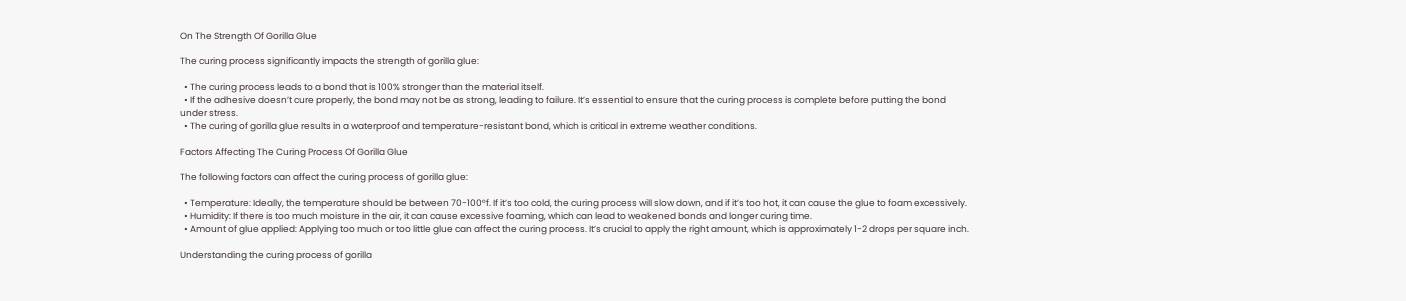On The Strength Of Gorilla Glue

The curing process significantly impacts the strength of gorilla glue:

  • The curing process leads to a bond that is 100% stronger than the material itself.
  • If the adhesive doesn’t cure properly, the bond may not be as strong, leading to failure. It’s essential to ensure that the curing process is complete before putting the bond under stress.
  • The curing of gorilla glue results in a waterproof and temperature-resistant bond, which is critical in extreme weather conditions.

Factors Affecting The Curing Process Of Gorilla Glue

The following factors can affect the curing process of gorilla glue:

  • Temperature: Ideally, the temperature should be between 70-100°f. If it’s too cold, the curing process will slow down, and if it’s too hot, it can cause the glue to foam excessively.
  • Humidity: If there is too much moisture in the air, it can cause excessive foaming, which can lead to weakened bonds and longer curing time.
  • Amount of glue applied: Applying too much or too little glue can affect the curing process. It’s crucial to apply the right amount, which is approximately 1-2 drops per square inch.

Understanding the curing process of gorilla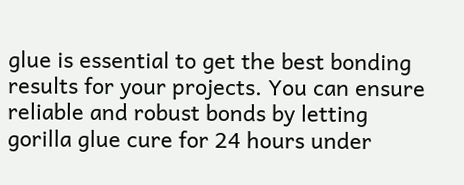glue is essential to get the best bonding results for your projects. You can ensure reliable and robust bonds by letting gorilla glue cure for 24 hours under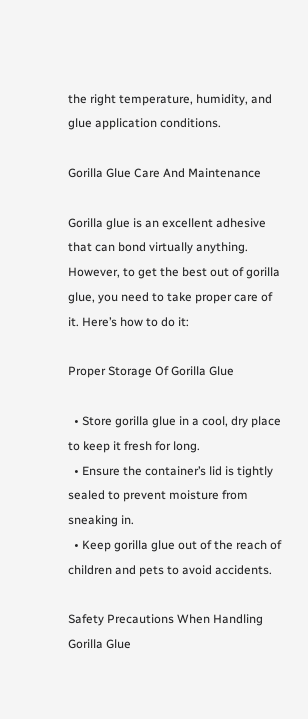the right temperature, humidity, and glue application conditions.

Gorilla Glue Care And Maintenance

Gorilla glue is an excellent adhesive that can bond virtually anything. However, to get the best out of gorilla glue, you need to take proper care of it. Here’s how to do it:

Proper Storage Of Gorilla Glue

  • Store gorilla glue in a cool, dry place to keep it fresh for long.
  • Ensure the container’s lid is tightly sealed to prevent moisture from sneaking in.
  • Keep gorilla glue out of the reach of children and pets to avoid accidents.

Safety Precautions When Handling Gorilla Glue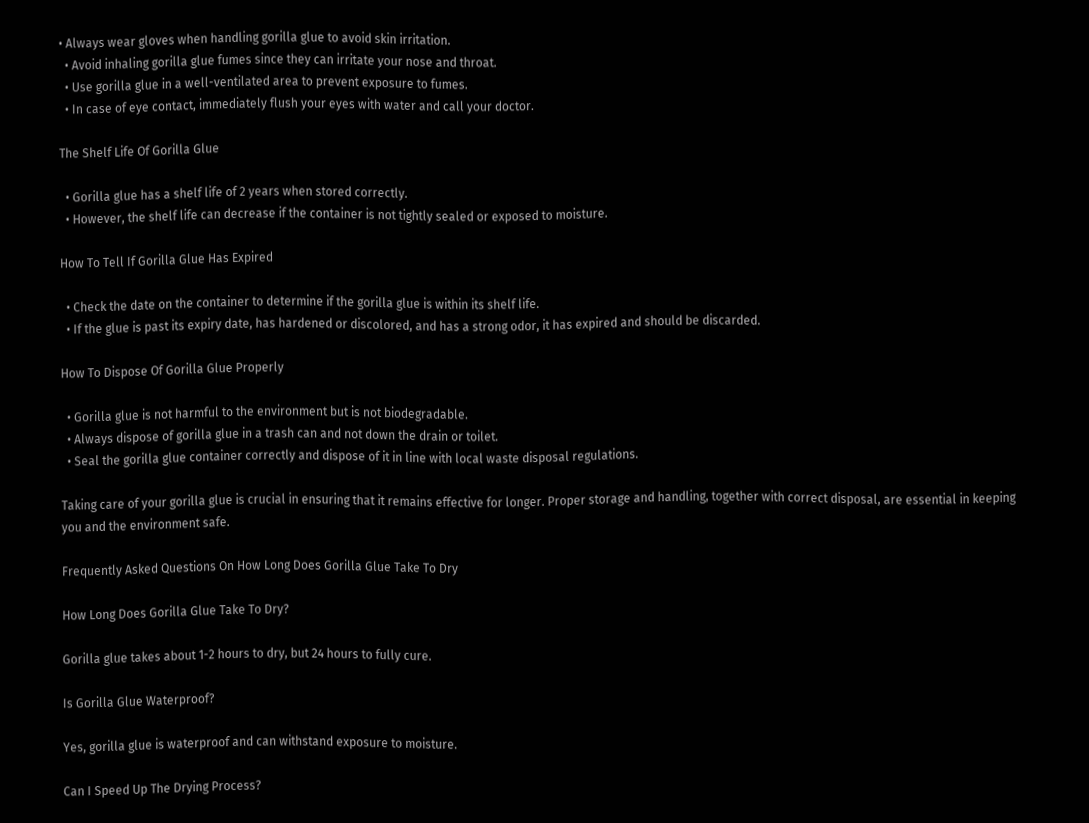• Always wear gloves when handling gorilla glue to avoid skin irritation.
  • Avoid inhaling gorilla glue fumes since they can irritate your nose and throat.
  • Use gorilla glue in a well-ventilated area to prevent exposure to fumes.
  • In case of eye contact, immediately flush your eyes with water and call your doctor.

The Shelf Life Of Gorilla Glue

  • Gorilla glue has a shelf life of 2 years when stored correctly.
  • However, the shelf life can decrease if the container is not tightly sealed or exposed to moisture.

How To Tell If Gorilla Glue Has Expired

  • Check the date on the container to determine if the gorilla glue is within its shelf life.
  • If the glue is past its expiry date, has hardened or discolored, and has a strong odor, it has expired and should be discarded.

How To Dispose Of Gorilla Glue Properly

  • Gorilla glue is not harmful to the environment but is not biodegradable.
  • Always dispose of gorilla glue in a trash can and not down the drain or toilet.
  • Seal the gorilla glue container correctly and dispose of it in line with local waste disposal regulations.

Taking care of your gorilla glue is crucial in ensuring that it remains effective for longer. Proper storage and handling, together with correct disposal, are essential in keeping you and the environment safe.

Frequently Asked Questions On How Long Does Gorilla Glue Take To Dry

How Long Does Gorilla Glue Take To Dry?

Gorilla glue takes about 1-2 hours to dry, but 24 hours to fully cure.

Is Gorilla Glue Waterproof?

Yes, gorilla glue is waterproof and can withstand exposure to moisture.

Can I Speed Up The Drying Process?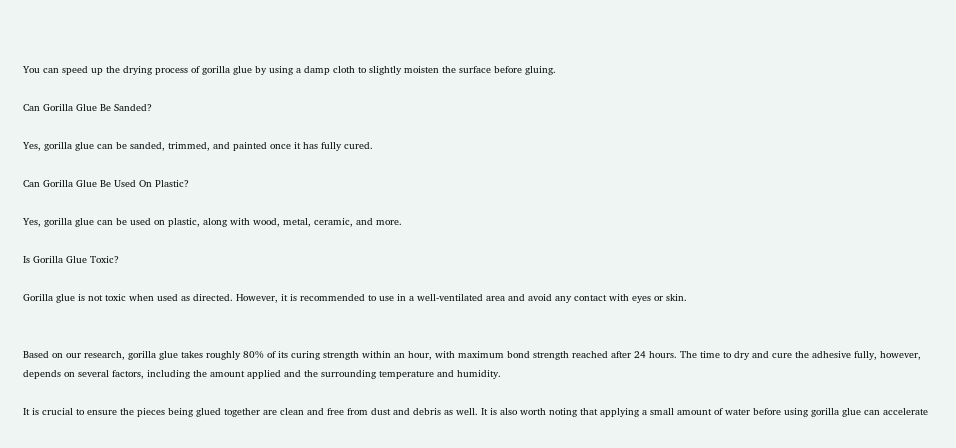You can speed up the drying process of gorilla glue by using a damp cloth to slightly moisten the surface before gluing.

Can Gorilla Glue Be Sanded?

Yes, gorilla glue can be sanded, trimmed, and painted once it has fully cured.

Can Gorilla Glue Be Used On Plastic?

Yes, gorilla glue can be used on plastic, along with wood, metal, ceramic, and more.

Is Gorilla Glue Toxic?

Gorilla glue is not toxic when used as directed. However, it is recommended to use in a well-ventilated area and avoid any contact with eyes or skin.


Based on our research, gorilla glue takes roughly 80% of its curing strength within an hour, with maximum bond strength reached after 24 hours. The time to dry and cure the adhesive fully, however, depends on several factors, including the amount applied and the surrounding temperature and humidity.

It is crucial to ensure the pieces being glued together are clean and free from dust and debris as well. It is also worth noting that applying a small amount of water before using gorilla glue can accelerate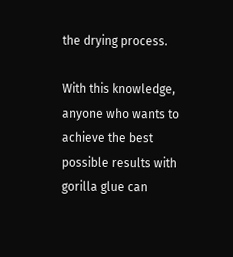the drying process.

With this knowledge, anyone who wants to achieve the best possible results with gorilla glue can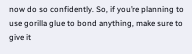now do so confidently. So, if you’re planning to use gorilla glue to bond anything, make sure to give it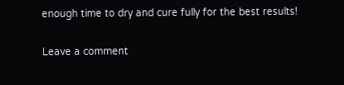enough time to dry and cure fully for the best results!

Leave a comment